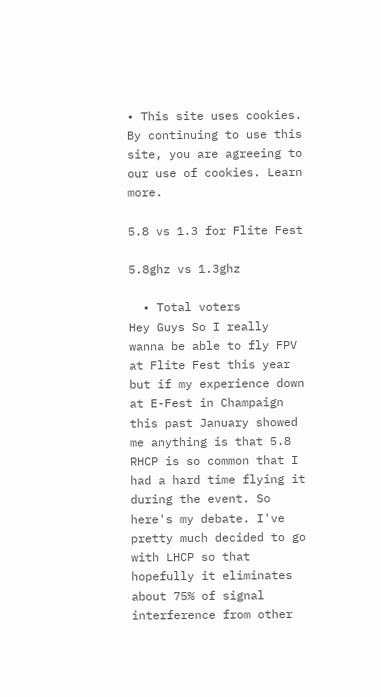• This site uses cookies. By continuing to use this site, you are agreeing to our use of cookies. Learn more.

5.8 vs 1.3 for Flite Fest

5.8ghz vs 1.3ghz

  • Total voters
Hey Guys So I really wanna be able to fly FPV at Flite Fest this year but if my experience down at E-Fest in Champaign this past January showed me anything is that 5.8 RHCP is so common that I had a hard time flying it during the event. So here's my debate. I've pretty much decided to go with LHCP so that hopefully it eliminates about 75% of signal interference from other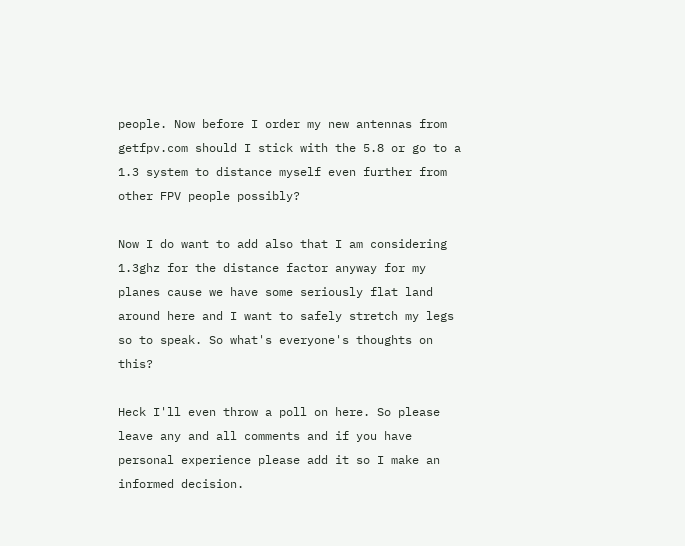people. Now before I order my new antennas from getfpv.com should I stick with the 5.8 or go to a 1.3 system to distance myself even further from other FPV people possibly?

Now I do want to add also that I am considering 1.3ghz for the distance factor anyway for my planes cause we have some seriously flat land around here and I want to safely stretch my legs so to speak. So what's everyone's thoughts on this?

Heck I'll even throw a poll on here. So please leave any and all comments and if you have personal experience please add it so I make an informed decision.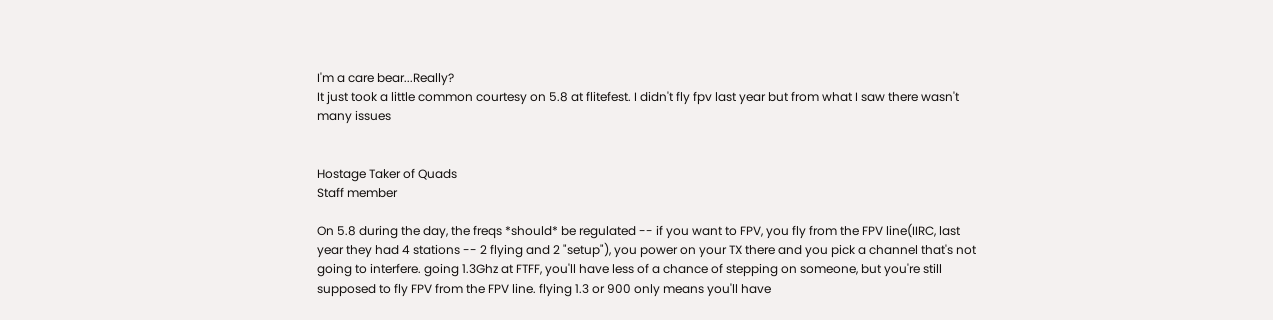I'm a care bear...Really?
It just took a little common courtesy on 5.8 at flitefest. I didn't fly fpv last year but from what I saw there wasn't many issues


Hostage Taker of Quads
Staff member

On 5.8 during the day, the freqs *should* be regulated -- if you want to FPV, you fly from the FPV line(IIRC, last year they had 4 stations -- 2 flying and 2 "setup"), you power on your TX there and you pick a channel that's not going to interfere. going 1.3Ghz at FTFF, you'll have less of a chance of stepping on someone, but you're still supposed to fly FPV from the FPV line. flying 1.3 or 900 only means you'll have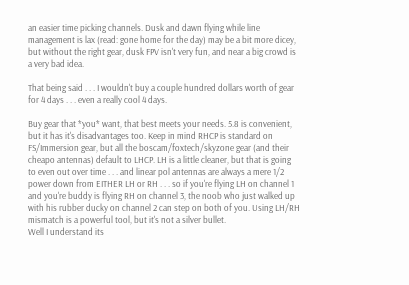an easier time picking channels. Dusk and dawn flying while line management is lax (read: gone home for the day) may be a bit more dicey, but without the right gear, dusk FPV isn't very fun, and near a big crowd is a very bad idea.

That being said . . . I wouldn't buy a couple hundred dollars worth of gear for 4 days . . . even a really cool 4 days.

Buy gear that *you* want, that best meets your needs. 5.8 is convenient, but it has it's disadvantages too. Keep in mind RHCP is standard on FS/Immersion gear, but all the boscam/foxtech/skyzone gear (and their cheapo antennas) default to LHCP. LH is a little cleaner, but that is going to even out over time . . . and linear pol antennas are always a mere 1/2 power down from EITHER LH or RH . . . so if you're flying LH on channel 1 and you're buddy is flying RH on channel 3, the noob who just walked up with his rubber ducky on channel 2 can step on both of you. Using LH/RH mismatch is a powerful tool, but it's not a silver bullet.
Well I understand its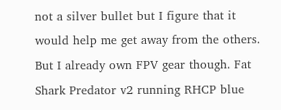not a silver bullet but I figure that it would help me get away from the others. But I already own FPV gear though. Fat Shark Predator v2 running RHCP blue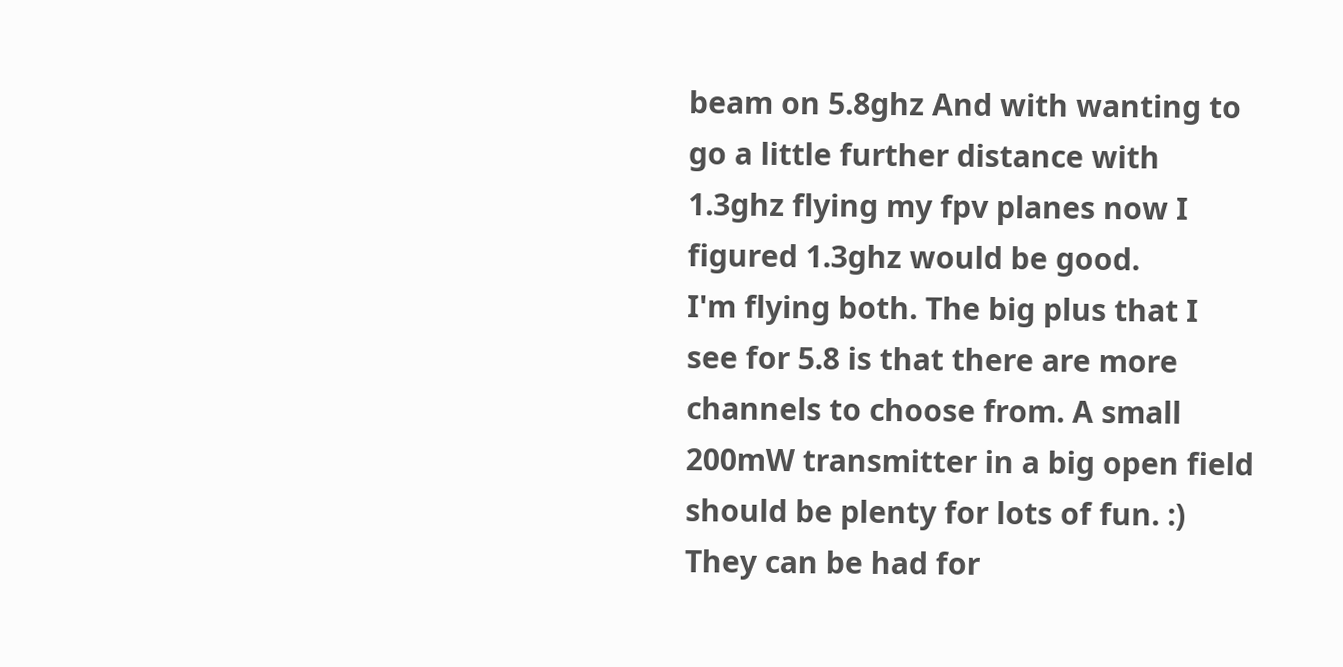beam on 5.8ghz And with wanting to go a little further distance with 1.3ghz flying my fpv planes now I figured 1.3ghz would be good.
I'm flying both. The big plus that I see for 5.8 is that there are more channels to choose from. A small 200mW transmitter in a big open field should be plenty for lots of fun. :) They can be had for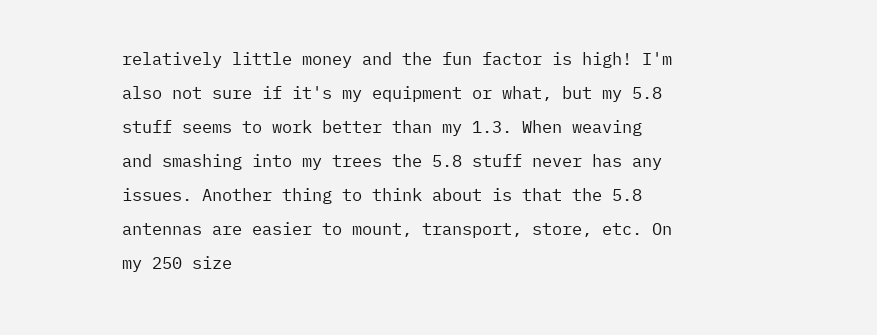relatively little money and the fun factor is high! I'm also not sure if it's my equipment or what, but my 5.8 stuff seems to work better than my 1.3. When weaving and smashing into my trees the 5.8 stuff never has any issues. Another thing to think about is that the 5.8 antennas are easier to mount, transport, store, etc. On my 250 size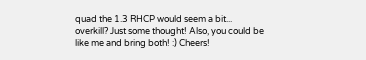quad the 1.3 RHCP would seem a bit... overkill? Just some thought! Also, you could be like me and bring both! :) Cheers!